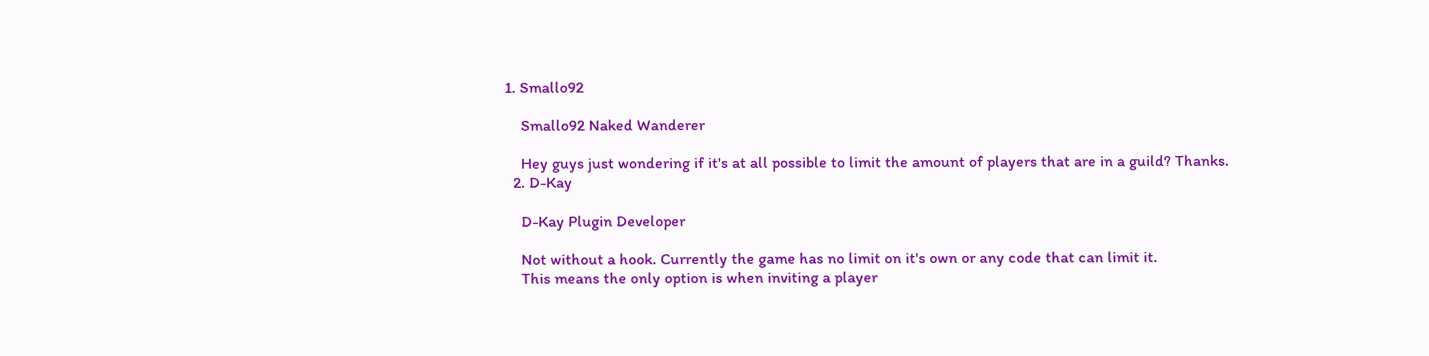1. Smallo92

    Smallo92 Naked Wanderer

    Hey guys just wondering if it's at all possible to limit the amount of players that are in a guild? Thanks.
  2. D-Kay

    D-Kay Plugin Developer

    Not without a hook. Currently the game has no limit on it's own or any code that can limit it.
    This means the only option is when inviting a player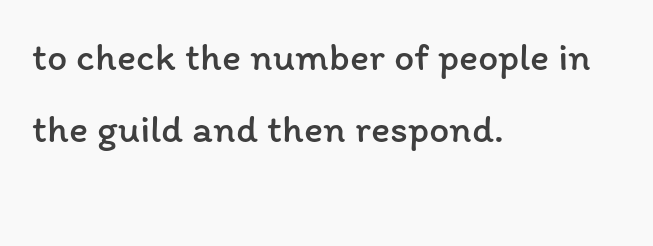to check the number of people in the guild and then respond.